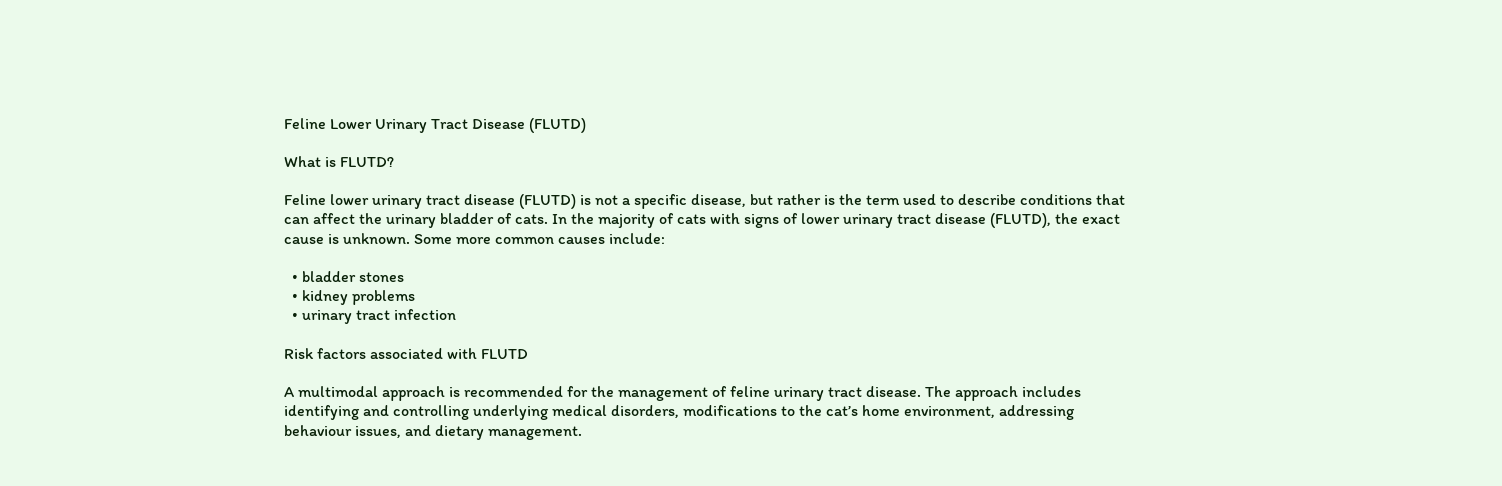Feline Lower Urinary Tract Disease (FLUTD)

What is FLUTD?

Feline lower urinary tract disease (FLUTD) is not a specific disease, but rather is the term used to describe conditions that can affect the urinary bladder of cats. In the majority of cats with signs of lower urinary tract disease (FLUTD), the exact cause is unknown. Some more common causes include:

  • bladder stones
  • kidney problems
  • urinary tract infection

Risk factors associated with FLUTD

A multimodal approach is recommended for the management of feline urinary tract disease. The approach includes identifying and controlling underlying medical disorders, modifications to the cat’s home environment, addressing behaviour issues, and dietary management.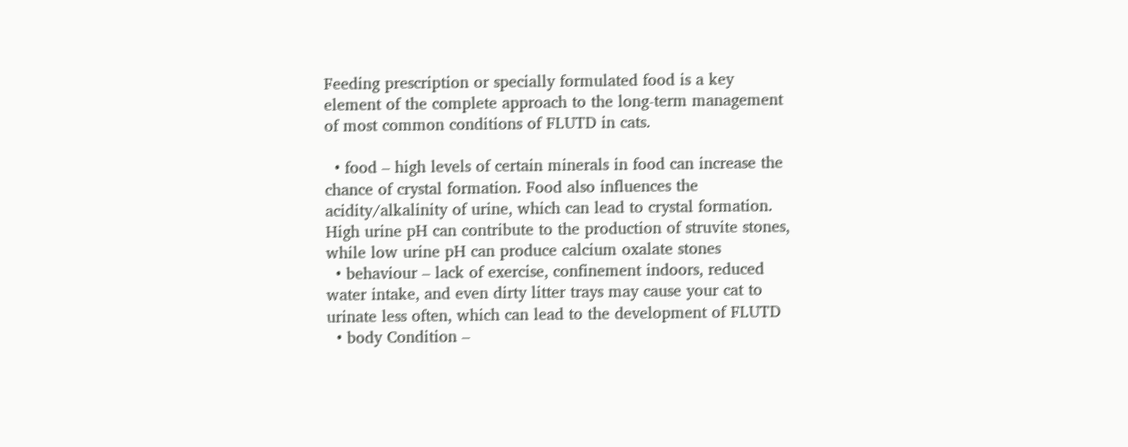Feeding prescription or specially formulated food is a key element of the complete approach to the long-term management of most common conditions of FLUTD in cats.

  • food – high levels of certain minerals in food can increase the chance of crystal formation. Food also influences the acidity/alkalinity of urine, which can lead to crystal formation. High urine pH can contribute to the production of struvite stones, while low urine pH can produce calcium oxalate stones
  • behaviour – lack of exercise, confinement indoors, reduced water intake, and even dirty litter trays may cause your cat to urinate less often, which can lead to the development of FLUTD
  • body Condition –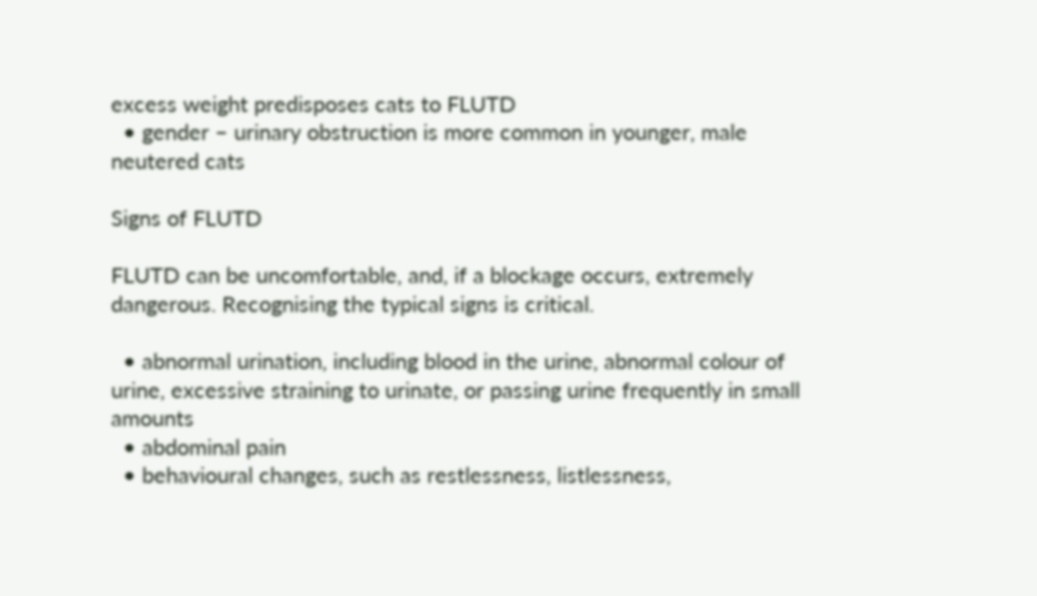excess weight predisposes cats to FLUTD
  • gender – urinary obstruction is more common in younger, male neutered cats

Signs of FLUTD

FLUTD can be uncomfortable, and, if a blockage occurs, extremely dangerous. Recognising the typical signs is critical.

  • abnormal urination, including blood in the urine, abnormal colour of urine, excessive straining to urinate, or passing urine frequently in small amounts
  • abdominal pain
  • behavioural changes, such as restlessness, listlessness,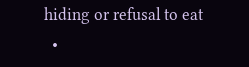hiding or refusal to eat
  •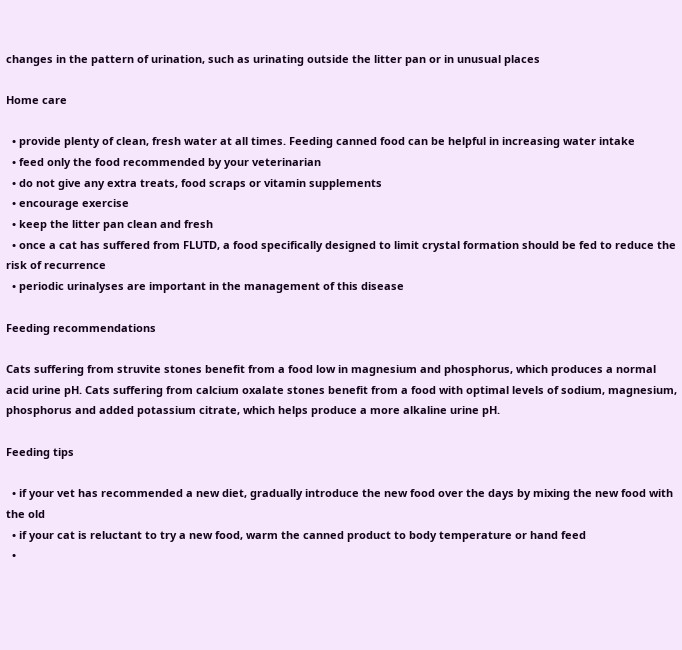changes in the pattern of urination, such as urinating outside the litter pan or in unusual places

Home care

  • provide plenty of clean, fresh water at all times. Feeding canned food can be helpful in increasing water intake
  • feed only the food recommended by your veterinarian
  • do not give any extra treats, food scraps or vitamin supplements
  • encourage exercise
  • keep the litter pan clean and fresh
  • once a cat has suffered from FLUTD, a food specifically designed to limit crystal formation should be fed to reduce the risk of recurrence
  • periodic urinalyses are important in the management of this disease

Feeding recommendations

Cats suffering from struvite stones benefit from a food low in magnesium and phosphorus, which produces a normal acid urine pH. Cats suffering from calcium oxalate stones benefit from a food with optimal levels of sodium, magnesium, phosphorus and added potassium citrate, which helps produce a more alkaline urine pH.

Feeding tips

  • if your vet has recommended a new diet, gradually introduce the new food over the days by mixing the new food with the old
  • if your cat is reluctant to try a new food, warm the canned product to body temperature or hand feed
  •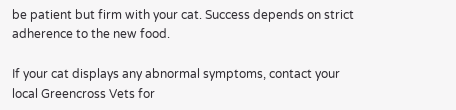be patient but firm with your cat. Success depends on strict adherence to the new food.

If your cat displays any abnormal symptoms, contact your local Greencross Vets for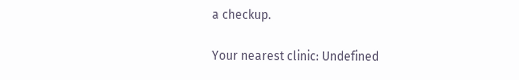a checkup.

Your nearest clinic: Undefined